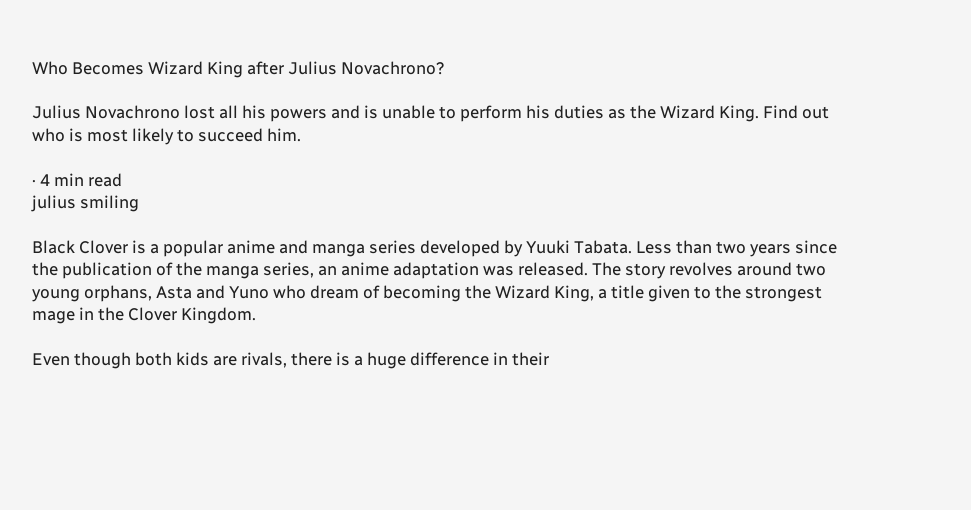Who Becomes Wizard King after Julius Novachrono?

Julius Novachrono lost all his powers and is unable to perform his duties as the Wizard King. Find out who is most likely to succeed him.

· 4 min read
julius smiling

Black Clover is a popular anime and manga series developed by Yuuki Tabata. Less than two years since the publication of the manga series, an anime adaptation was released. The story revolves around two young orphans, Asta and Yuno who dream of becoming the Wizard King, a title given to the strongest mage in the Clover Kingdom.

Even though both kids are rivals, there is a huge difference in their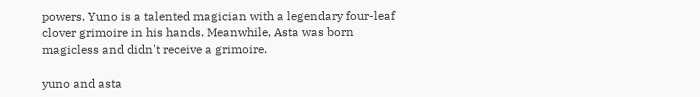powers. Yuno is a talented magician with a legendary four-leaf clover grimoire in his hands. Meanwhile, Asta was born magicless and didn't receive a grimoire.

yuno and asta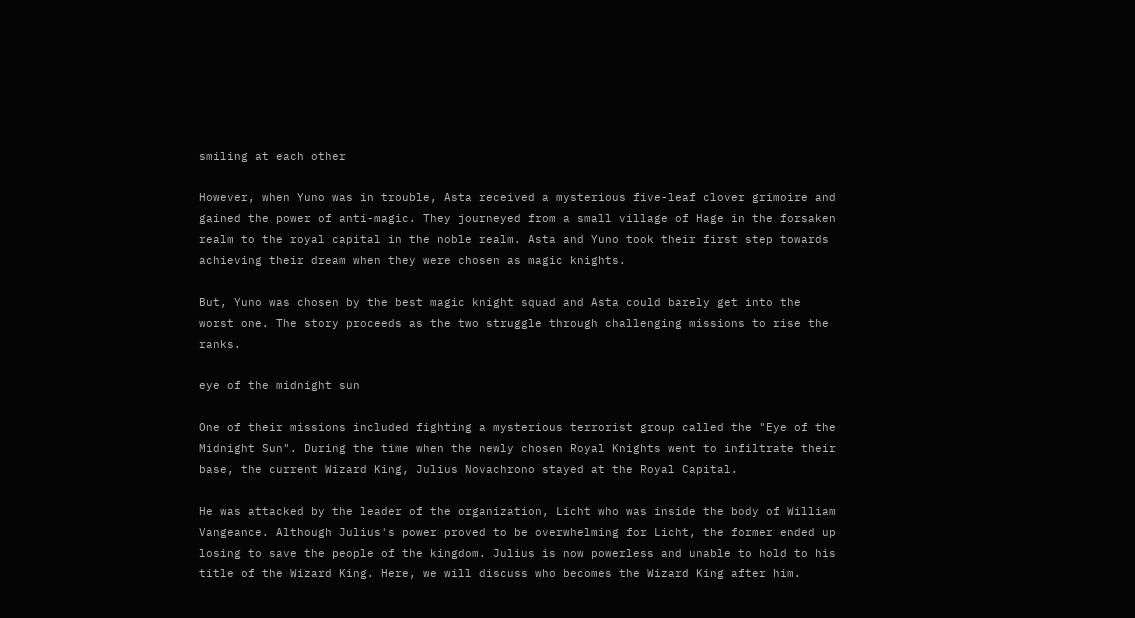smiling at each other

However, when Yuno was in trouble, Asta received a mysterious five-leaf clover grimoire and gained the power of anti-magic. They journeyed from a small village of Hage in the forsaken realm to the royal capital in the noble realm. Asta and Yuno took their first step towards achieving their dream when they were chosen as magic knights.

But, Yuno was chosen by the best magic knight squad and Asta could barely get into the worst one. The story proceeds as the two struggle through challenging missions to rise the ranks.

eye of the midnight sun

One of their missions included fighting a mysterious terrorist group called the "Eye of the Midnight Sun". During the time when the newly chosen Royal Knights went to infiltrate their base, the current Wizard King, Julius Novachrono stayed at the Royal Capital.

He was attacked by the leader of the organization, Licht who was inside the body of William Vangeance. Although Julius's power proved to be overwhelming for Licht, the former ended up losing to save the people of the kingdom. Julius is now powerless and unable to hold to his title of the Wizard King. Here, we will discuss who becomes the Wizard King after him.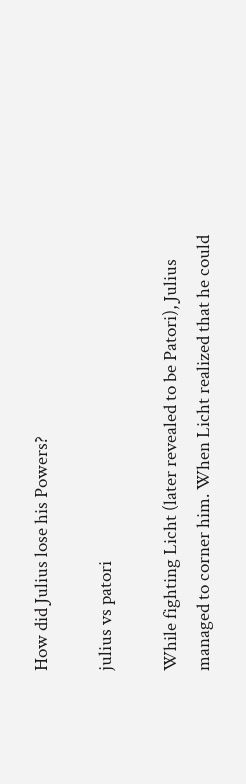How did Julius lose his Powers?

julius vs patori

While fighting Licht (later revealed to be Patori), Julius managed to corner him. When Licht realized that he could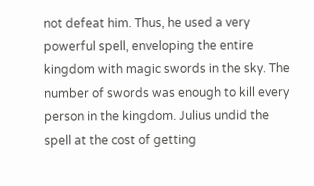not defeat him. Thus, he used a very powerful spell, enveloping the entire kingdom with magic swords in the sky. The number of swords was enough to kill every person in the kingdom. Julius undid the spell at the cost of getting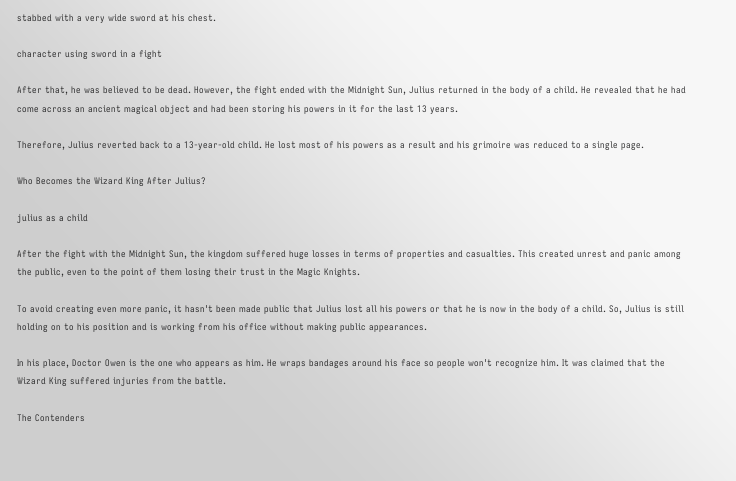stabbed with a very wide sword at his chest.

character using sword in a fight

After that, he was believed to be dead. However, the fight ended with the Midnight Sun, Julius returned in the body of a child. He revealed that he had come across an ancient magical object and had been storing his powers in it for the last 13 years.

Therefore, Julius reverted back to a 13-year-old child. He lost most of his powers as a result and his grimoire was reduced to a single page.

Who Becomes the Wizard King After Julius?

julius as a child

After the fight with the Midnight Sun, the kingdom suffered huge losses in terms of properties and casualties. This created unrest and panic among the public, even to the point of them losing their trust in the Magic Knights.

To avoid creating even more panic, it hasn't been made public that Julius lost all his powers or that he is now in the body of a child. So, Julius is still holding on to his position and is working from his office without making public appearances.

In his place, Doctor Owen is the one who appears as him. He wraps bandages around his face so people won't recognize him. It was claimed that the Wizard King suffered injuries from the battle.

The Contenders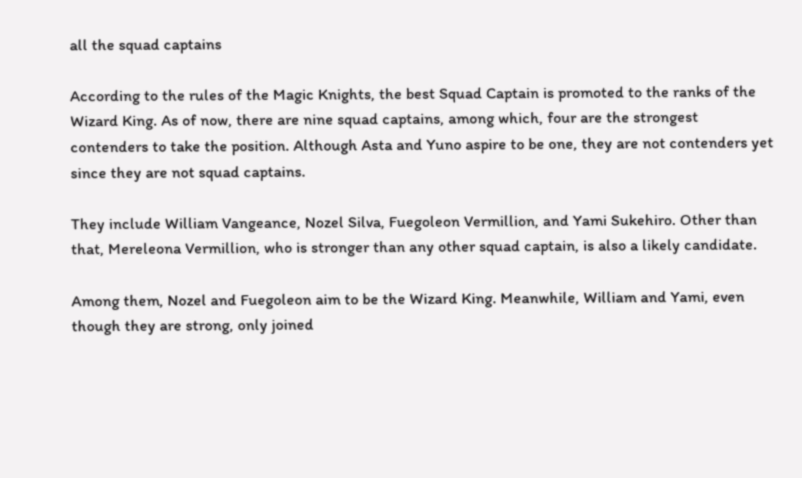all the squad captains

According to the rules of the Magic Knights, the best Squad Captain is promoted to the ranks of the Wizard King. As of now, there are nine squad captains, among which, four are the strongest contenders to take the position. Although Asta and Yuno aspire to be one, they are not contenders yet since they are not squad captains.

They include William Vangeance, Nozel Silva, Fuegoleon Vermillion, and Yami Sukehiro. Other than that, Mereleona Vermillion, who is stronger than any other squad captain, is also a likely candidate.

Among them, Nozel and Fuegoleon aim to be the Wizard King. Meanwhile, William and Yami, even though they are strong, only joined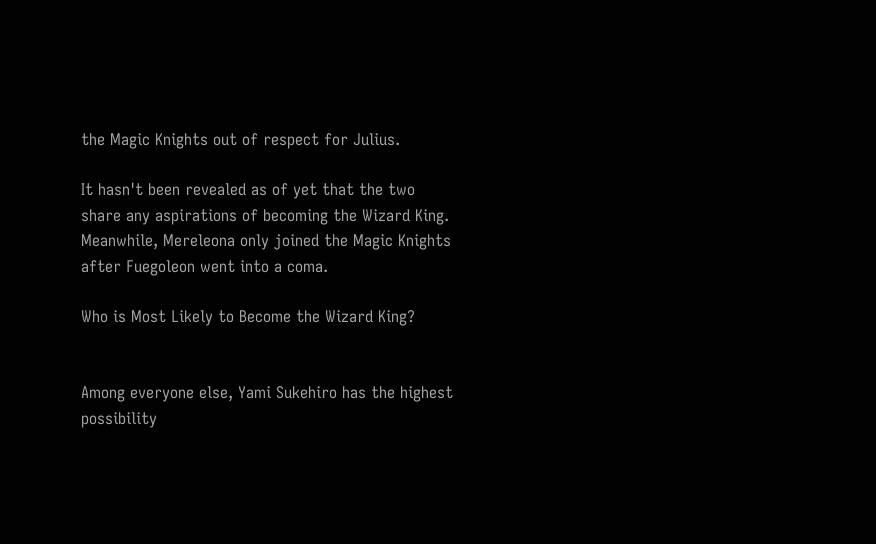the Magic Knights out of respect for Julius.

It hasn't been revealed as of yet that the two share any aspirations of becoming the Wizard King. Meanwhile, Mereleona only joined the Magic Knights after Fuegoleon went into a coma.

Who is Most Likely to Become the Wizard King?


Among everyone else, Yami Sukehiro has the highest possibility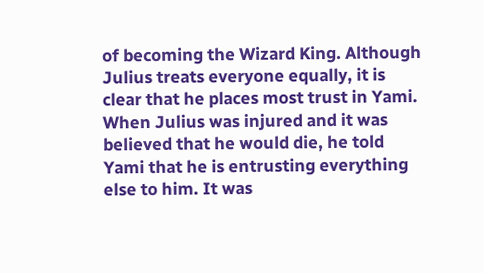of becoming the Wizard King. Although Julius treats everyone equally, it is clear that he places most trust in Yami. When Julius was injured and it was believed that he would die, he told Yami that he is entrusting everything else to him. It was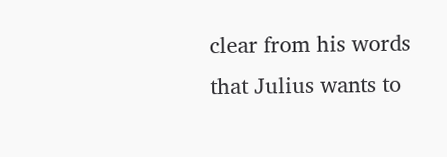clear from his words that Julius wants to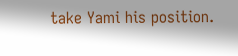take Yami his position.